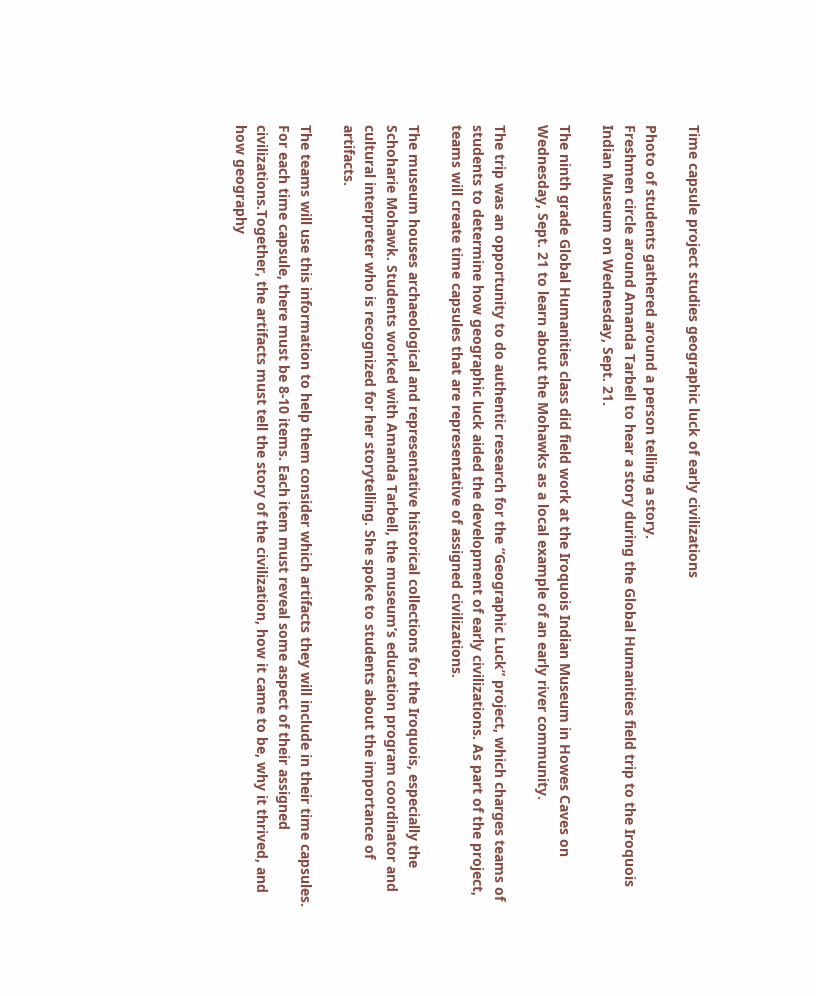Time capsule project studies geographic luck of early civilizations

Photo of students gathered around a person telling a story.
Freshmen circle around Amanda Tarbell to hear a story during the Global Humanities field trip to the Iroquois Indian Museum on Wednesday, Sept. 21.

The ninth grade Global Humanities class did field work at the Iroquois Indian Museum in Howes Caves on Wednesday, Sept. 21 to learn about the Mohawks as a local example of an early river community.

The trip was an opportunity to do authentic research for the “Geographic Luck” project, which charges teams of students to determine how geographic luck aided the development of early civilizations. As part of the project, teams will create time capsules that are representative of assigned civilizations.

The museum houses archaeological and representative historical collections for the Iroquois, especially the Schoharie Mohawk. Students worked with Amanda Tarbell, the museum’s education program coordinator and cultural interpreter who is recognized for her storytelling. She spoke to students about the importance of artifacts.

The teams will use this information to help them consider which artifacts they will include in their time capsules. For each time capsule, there must be 8-10 items. Each item must reveal some aspect of their assigned civilizations.Together, the artifacts must tell the story of the civilization, how it came to be, why it thrived, and how geography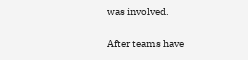was involved.

After teams have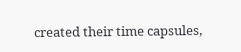created their time capsules,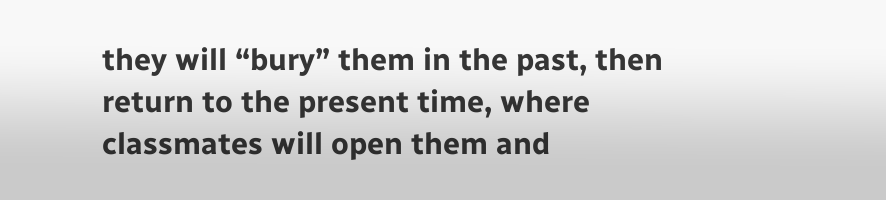they will “bury” them in the past, then return to the present time, where classmates will open them and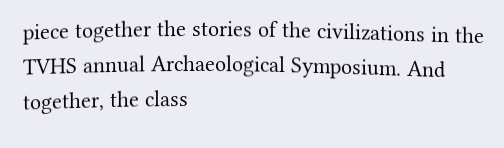piece together the stories of the civilizations in the TVHS annual Archaeological Symposium. And together, the class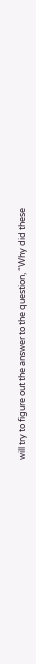will try to figure out the answer to the question, “Why did these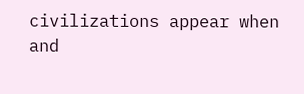civilizations appear when and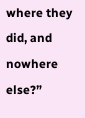where they did, and nowhere else?”